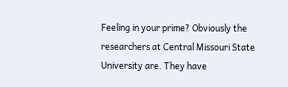Feeling in your prime? Obviously the researchers at Central Missouri State University are. They have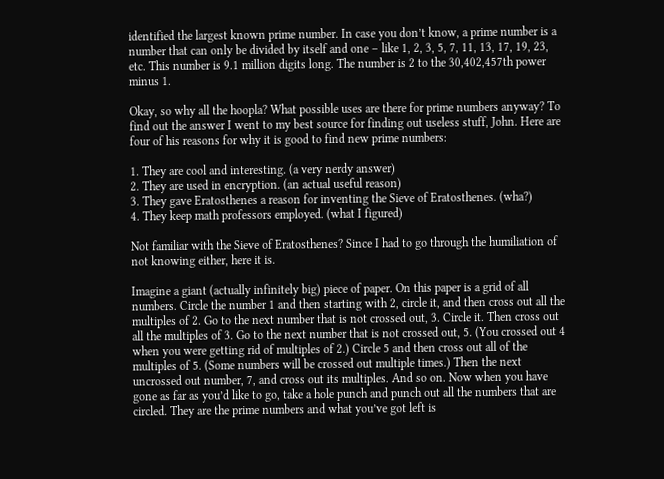identified the largest known prime number. In case you don’t know, a prime number is a number that can only be divided by itself and one – like 1, 2, 3, 5, 7, 11, 13, 17, 19, 23, etc. This number is 9.1 million digits long. The number is 2 to the 30,402,457th power minus 1.

Okay, so why all the hoopla? What possible uses are there for prime numbers anyway? To find out the answer I went to my best source for finding out useless stuff, John. Here are four of his reasons for why it is good to find new prime numbers:

1. They are cool and interesting. (a very nerdy answer)
2. They are used in encryption. (an actual useful reason)
3. They gave Eratosthenes a reason for inventing the Sieve of Eratosthenes. (wha?)
4. They keep math professors employed. (what I figured)

Not familiar with the Sieve of Eratosthenes? Since I had to go through the humiliation of not knowing either, here it is.

Imagine a giant (actually infinitely big) piece of paper. On this paper is a grid of all numbers. Circle the number 1 and then starting with 2, circle it, and then cross out all the multiples of 2. Go to the next number that is not crossed out, 3. Circle it. Then cross out all the multiples of 3. Go to the next number that is not crossed out, 5. (You crossed out 4 when you were getting rid of multiples of 2.) Circle 5 and then cross out all of the multiples of 5. (Some numbers will be crossed out multiple times.) Then the next uncrossed out number, 7, and cross out its multiples. And so on. Now when you have gone as far as you’d like to go, take a hole punch and punch out all the numbers that are circled. They are the prime numbers and what you’ve got left is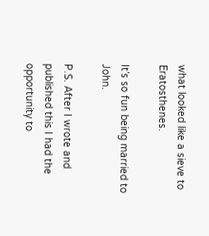what looked like a sieve to Eratosthenes.

It’s so fun being married to John.

P.S. After I wrote and published this I had the opportunity to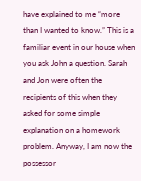have explained to me “more than I wanted to know.” This is a familiar event in our house when you ask John a question. Sarah and Jon were often the recipients of this when they asked for some simple explanation on a homework problem. Anyway, I am now the possessor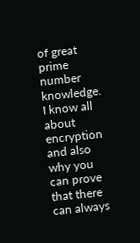of great prime number knowledge. I know all about encryption and also why you can prove that there can always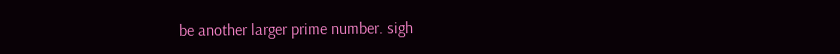be another larger prime number. sigh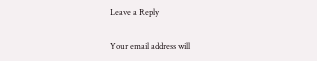Leave a Reply

Your email address will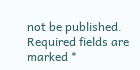not be published. Required fields are marked *